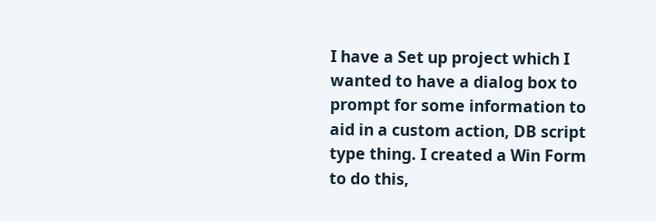I have a Set up project which I wanted to have a dialog box to prompt for some information to aid in a custom action, DB script type thing. I created a Win Form to do this,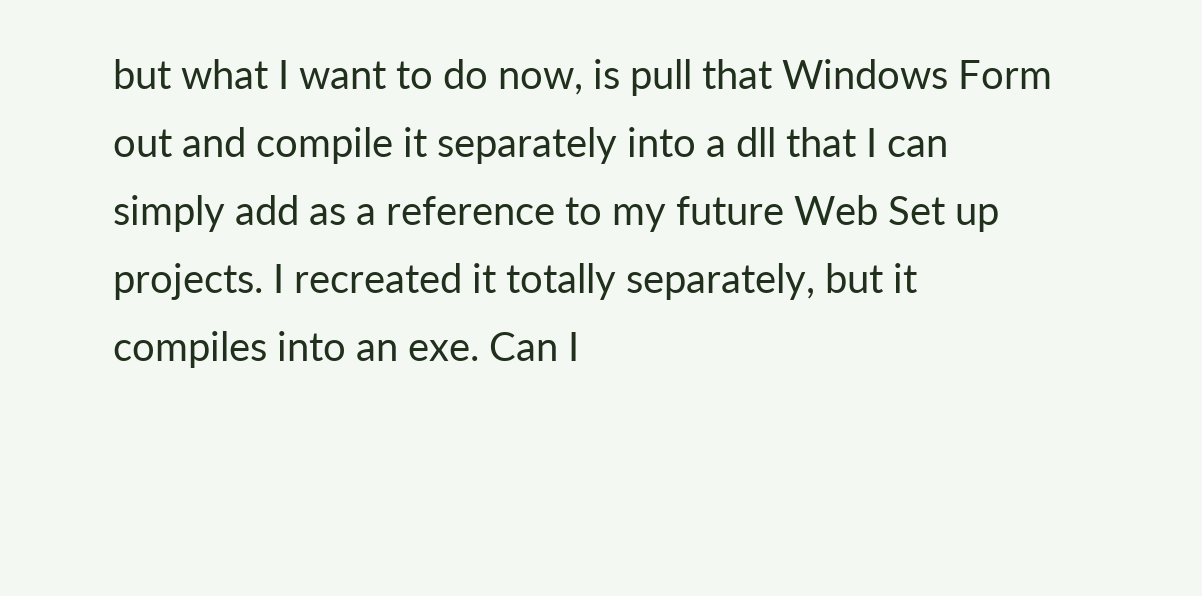but what I want to do now, is pull that Windows Form out and compile it separately into a dll that I can simply add as a reference to my future Web Set up projects. I recreated it totally separately, but it compiles into an exe. Can I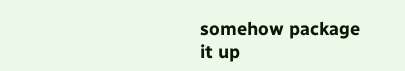somehow package it up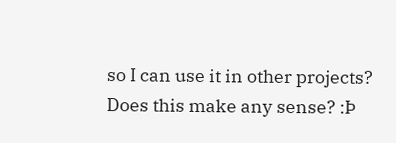so I can use it in other projects? Does this make any sense? :Þ